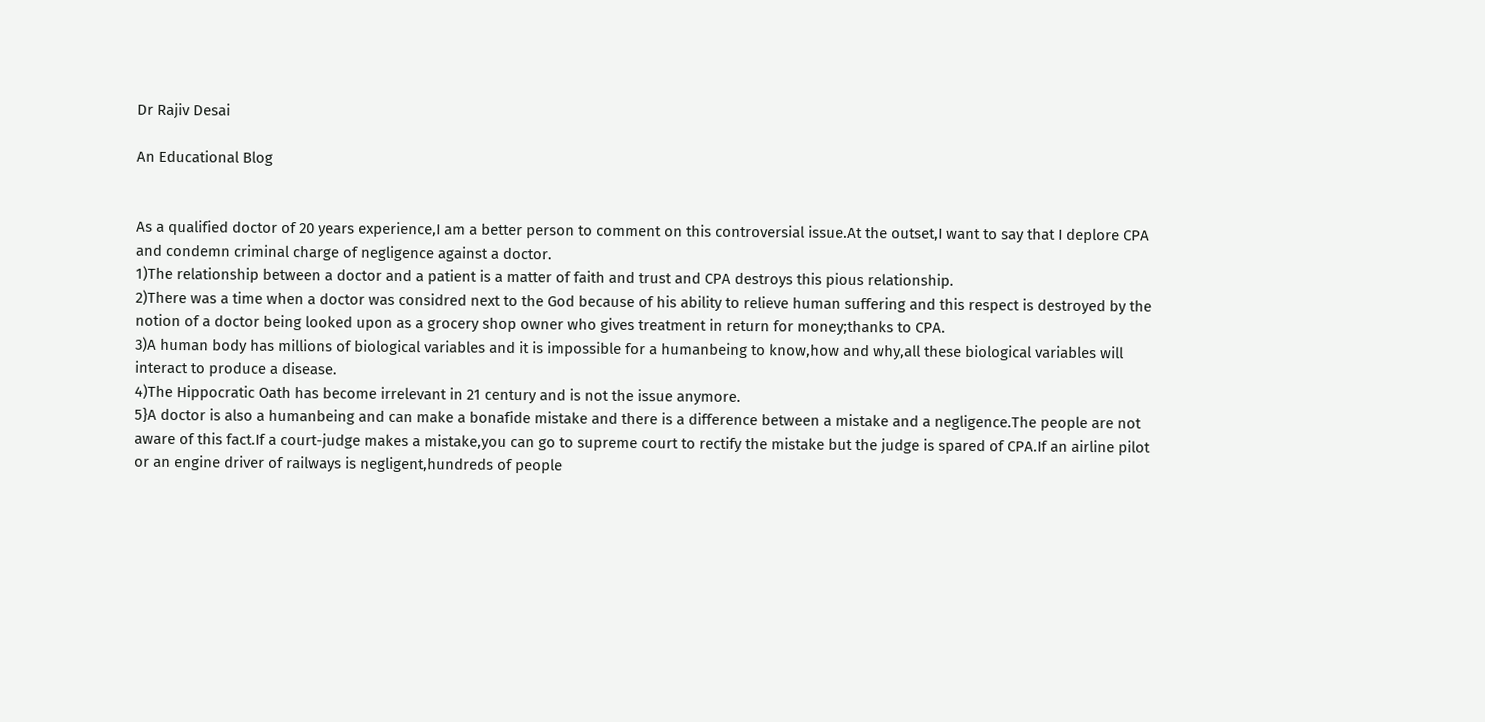Dr Rajiv Desai

An Educational Blog


As a qualified doctor of 20 years experience,I am a better person to comment on this controversial issue.At the outset,I want to say that I deplore CPA and condemn criminal charge of negligence against a doctor.
1)The relationship between a doctor and a patient is a matter of faith and trust and CPA destroys this pious relationship.
2)There was a time when a doctor was considred next to the God because of his ability to relieve human suffering and this respect is destroyed by the notion of a doctor being looked upon as a grocery shop owner who gives treatment in return for money;thanks to CPA.
3)A human body has millions of biological variables and it is impossible for a humanbeing to know,how and why,all these biological variables will interact to produce a disease.
4)The Hippocratic Oath has become irrelevant in 21 century and is not the issue anymore.
5}A doctor is also a humanbeing and can make a bonafide mistake and there is a difference between a mistake and a negligence.The people are not aware of this fact.If a court-judge makes a mistake,you can go to supreme court to rectify the mistake but the judge is spared of CPA.If an airline pilot or an engine driver of railways is negligent,hundreds of people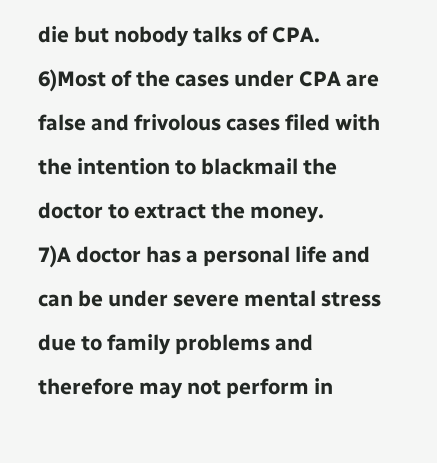die but nobody talks of CPA.
6)Most of the cases under CPA are false and frivolous cases filed with the intention to blackmail the doctor to extract the money.
7)A doctor has a personal life and can be under severe mental stress due to family problems and therefore may not perform in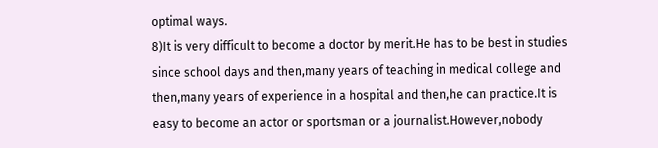optimal ways.
8)It is very difficult to become a doctor by merit.He has to be best in studies since school days and then,many years of teaching in medical college and then,many years of experience in a hospital and then,he can practice.It is easy to become an actor or sportsman or a journalist.However,nobody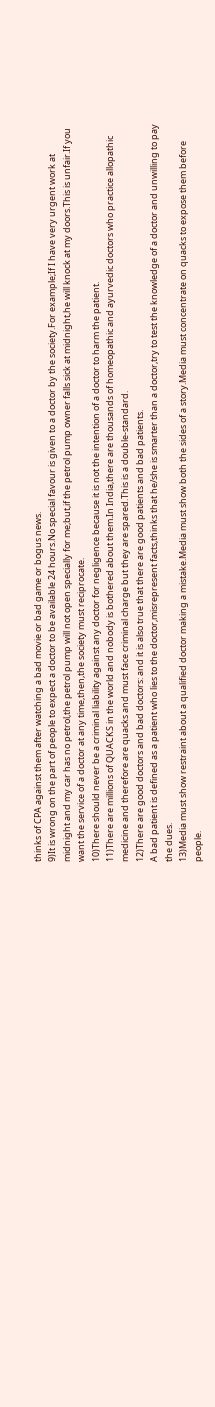thinks of CPA against them after watching a bad movie or bad game or bogus news.
9)It is wrong on the part of people to expect a doctor to be available 24 hours.No special favour is given to a doctor by the society.For example;If I have very urgent work at midnight and my car has no petrol,the petrol pump will not open specially for me;but,if the petrol pump owner falls sick at midnight,he will knock at my doors.This is unfair.If you want the service of a doctor at any time,then,the society must reciprocate.
10)There should never be a criminal liability against any doctor for negligence because it is not the intention of a doctor to harm the patient.
11)There are millions of QUACKS in the world and nobody is bothered about them.In India,there are thousands of homeopathic and ayurvedic doctors who practice allopathic medicine and therefore are quacks and must face criminal charge but they are spared.This is a double-standard.
12)There are good doctors and bad doctors: and it is also true that there are good patients and bad patients.
A bad patient is defined as a patient who lies to the doctor,misrepresent facts,thinks that he/she is smarter than a doctor,try to test the knowledge of a doctor and unwilling to pay the dues.
13)Media must show restraint about a qualified doctor making a mistake.Media must show both the sides of a story.Media must concentrate on quacks to expose them before people.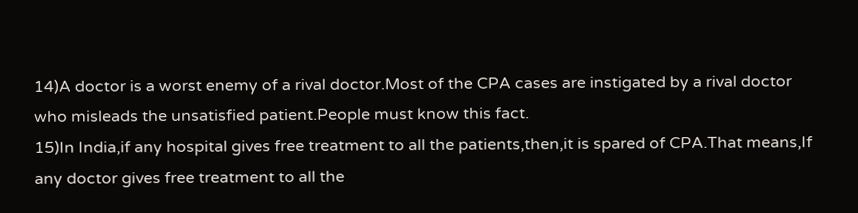14)A doctor is a worst enemy of a rival doctor.Most of the CPA cases are instigated by a rival doctor who misleads the unsatisfied patient.People must know this fact.
15)In India,if any hospital gives free treatment to all the patients,then,it is spared of CPA.That means,If any doctor gives free treatment to all the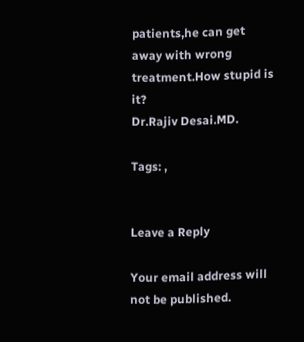patients,he can get away with wrong treatment.How stupid is it?
Dr.Rajiv Desai.MD.

Tags: ,


Leave a Reply

Your email address will not be published.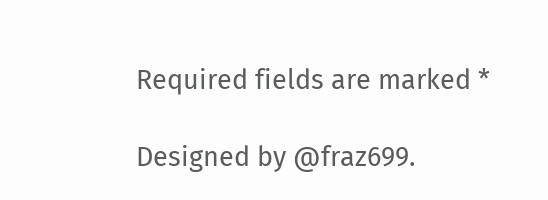Required fields are marked *

Designed by @fraz699.